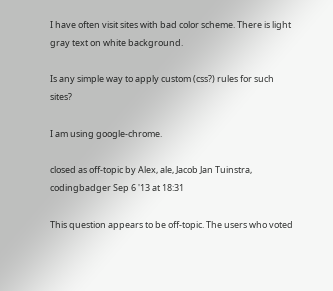I have often visit sites with bad color scheme. There is light gray text on white background.

Is any simple way to apply custom (css?) rules for such sites?

I am using google-chrome.

closed as off-topic by Alex, ale, Jacob Jan Tuinstra, codingbadger Sep 6 '13 at 18:31

This question appears to be off-topic. The users who voted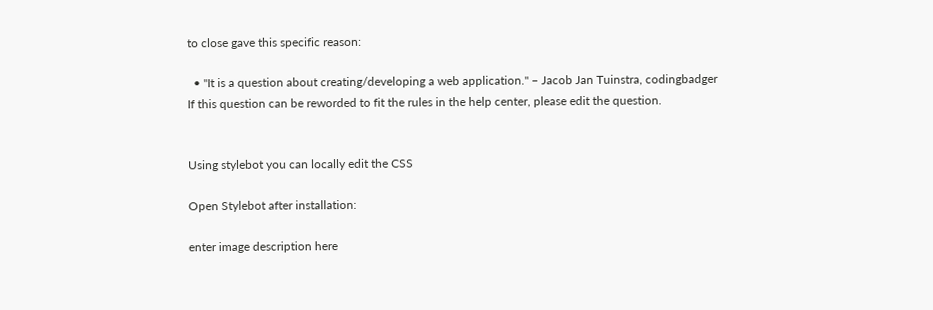to close gave this specific reason:

  • "It is a question about creating/developing a web application." – Jacob Jan Tuinstra, codingbadger
If this question can be reworded to fit the rules in the help center, please edit the question.


Using stylebot you can locally edit the CSS

Open Stylebot after installation:

enter image description here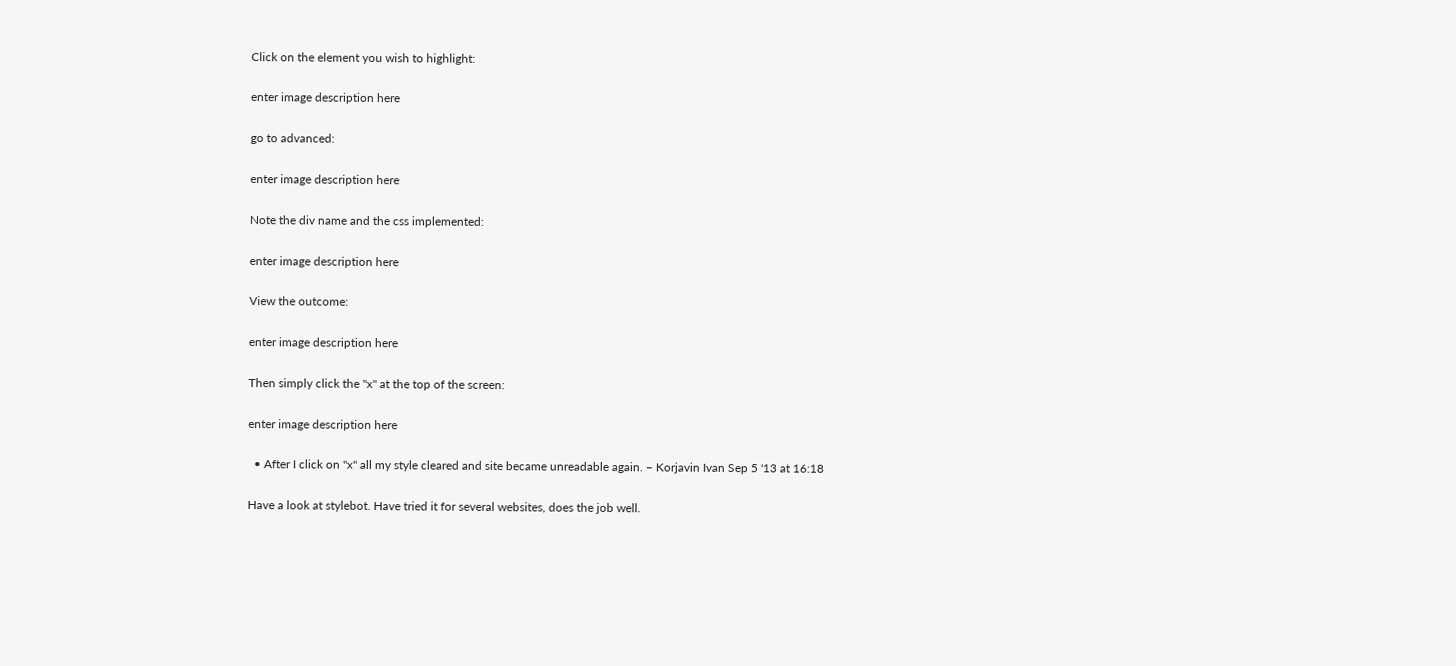Click on the element you wish to highlight:

enter image description here

go to advanced:

enter image description here

Note the div name and the css implemented:

enter image description here

View the outcome:

enter image description here

Then simply click the "x" at the top of the screen:

enter image description here

  • After I click on "x" all my style cleared and site became unreadable again. – Korjavin Ivan Sep 5 '13 at 16:18

Have a look at stylebot. Have tried it for several websites, does the job well.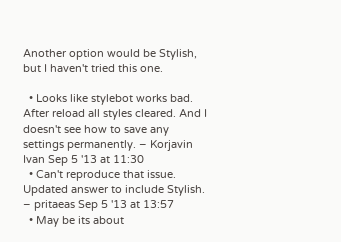Another option would be Stylish, but I haven't tried this one.

  • Looks like stylebot works bad. After reload all styles cleared. And I doesn't see how to save any settings permanently. – Korjavin Ivan Sep 5 '13 at 11:30
  • Can't reproduce that issue. Updated answer to include Stylish. – pritaeas Sep 5 '13 at 13:57
  • May be its about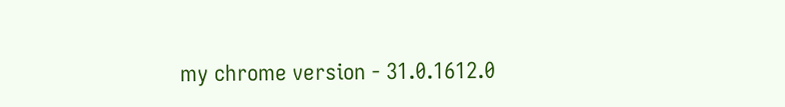my chrome version - 31.0.1612.0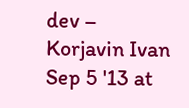dev – Korjavin Ivan Sep 5 '13 at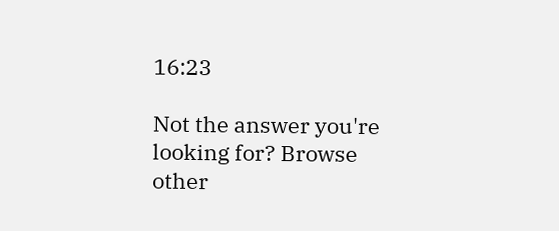16:23

Not the answer you're looking for? Browse other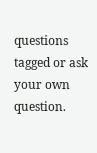questions tagged or ask your own question.